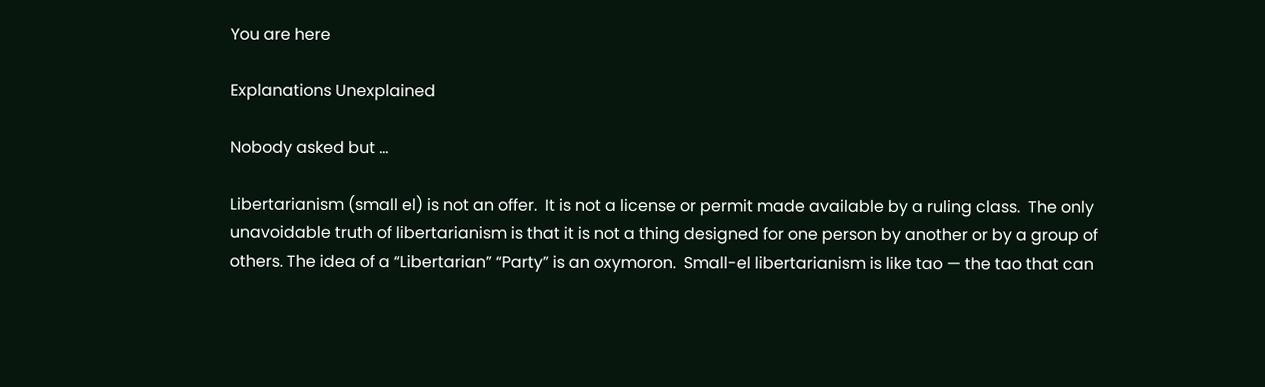You are here

Explanations Unexplained

Nobody asked but …

Libertarianism (small el) is not an offer.  It is not a license or permit made available by a ruling class.  The only unavoidable truth of libertarianism is that it is not a thing designed for one person by another or by a group of others. The idea of a “Libertarian” “Party” is an oxymoron.  Small-el libertarianism is like tao — the tao that can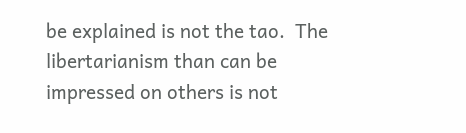be explained is not the tao.  The libertarianism than can be impressed on others is not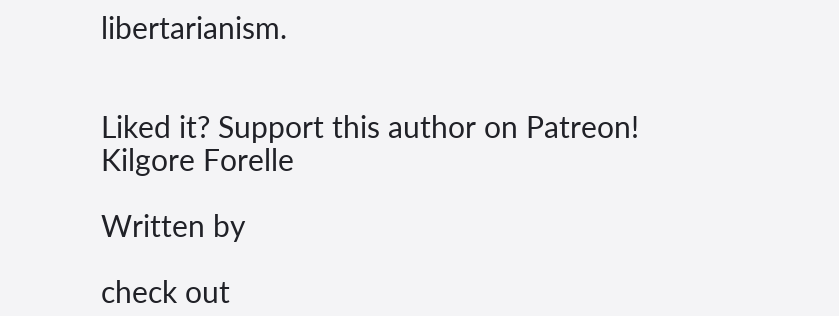libertarianism.


Liked it? Support this author on Patreon!
Kilgore Forelle

Written by

check out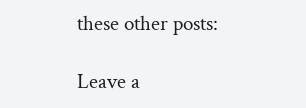these other posts:

Leave a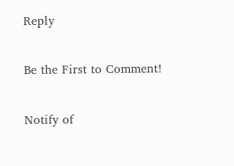Reply

Be the First to Comment!

Notify of